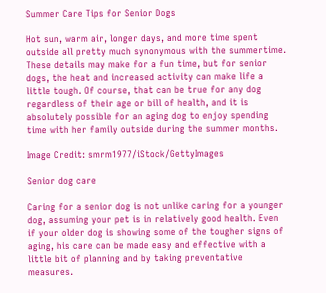Summer Care Tips for Senior Dogs

Hot sun, warm air, longer days, and more time spent outside all pretty much synonymous with the summertime. These details may make for a fun time, but for senior dogs, the heat and increased activity can make life a little tough. Of course, that can be true for any dog regardless of their age or bill of health, and it is absolutely possible for an aging dog to enjoy spending time with her family outside during the summer months.

Image Credit: smrm1977/iStock/GettyImages

Senior dog care

Caring for a senior dog is not unlike caring for a younger dog, assuming your pet is in relatively good health. Even if your older dog is showing some of the tougher signs of aging, his care can be made easy and effective with a little bit of planning and by taking preventative measures.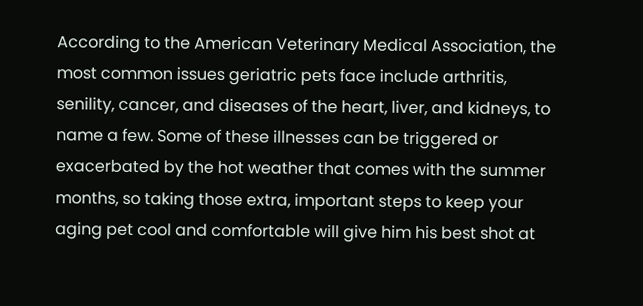According to the American Veterinary Medical Association, the most common issues geriatric pets face include arthritis, senility, cancer, and diseases of the heart, liver, and kidneys, to name a few. Some of these illnesses can be triggered or exacerbated by the hot weather that comes with the summer months, so taking those extra, important steps to keep your aging pet cool and comfortable will give him his best shot at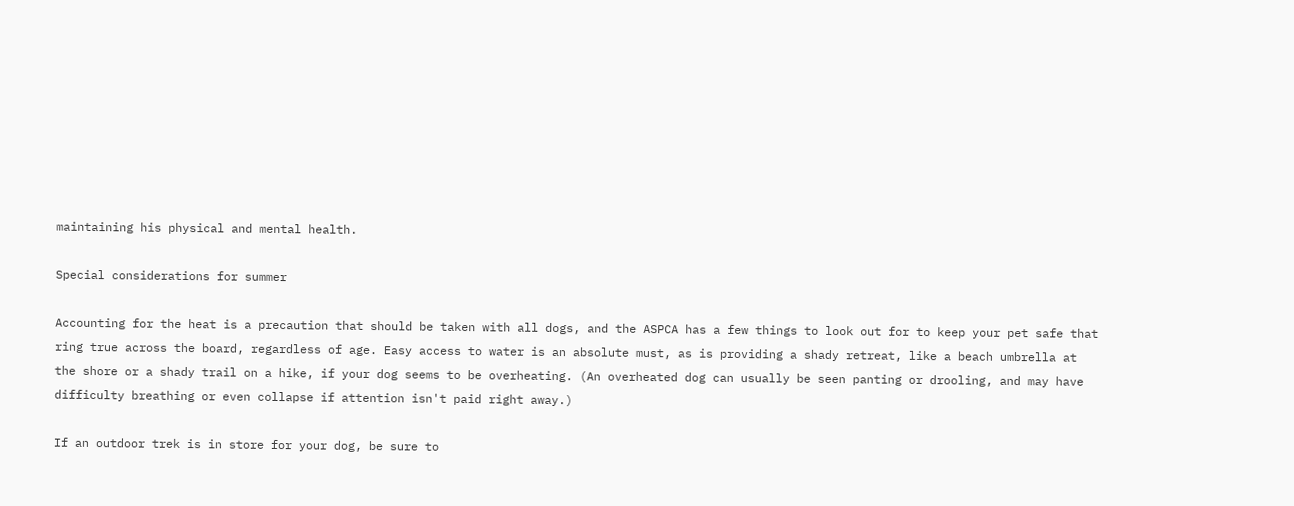maintaining his physical and mental health.

Special considerations for summer

Accounting for the heat is a precaution that should be taken with all dogs, and the ASPCA has a few things to look out for to keep your pet safe that ring true across the board, regardless of age. Easy access to water is an absolute must, as is providing a shady retreat, like a beach umbrella at the shore or a shady trail on a hike, if your dog seems to be overheating. (An overheated dog can usually be seen panting or drooling, and may have difficulty breathing or even collapse if attention isn't paid right away.)

If an outdoor trek is in store for your dog, be sure to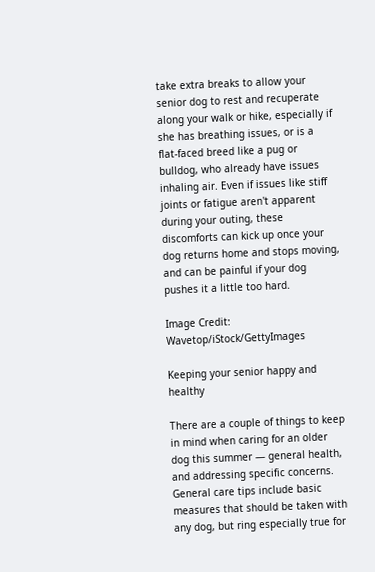take extra breaks to allow your senior dog to rest and recuperate along your walk or hike, especially if she has breathing issues, or is a flat-faced breed like a pug or bulldog, who already have issues inhaling air. Even if issues like stiff joints or fatigue aren't apparent during your outing, these discomforts can kick up once your dog returns home and stops moving, and can be painful if your dog pushes it a little too hard.

Image Credit: Wavetop/iStock/GettyImages

Keeping your senior happy and healthy

There are a couple of things to keep in mind when caring for an older dog this summer — general health, and addressing specific concerns. General care tips include basic measures that should be taken with any dog, but ring especially true for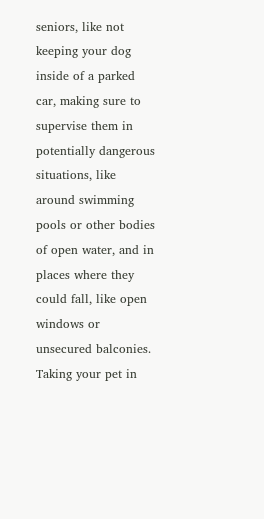seniors, like not keeping your dog inside of a parked car, making sure to supervise them in potentially dangerous situations, like around swimming pools or other bodies of open water, and in places where they could fall, like open windows or unsecured balconies. Taking your pet in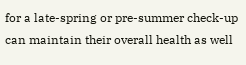for a late-spring or pre-summer check-up can maintain their overall health as well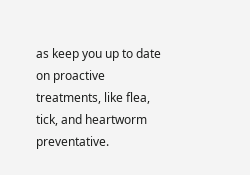as keep you up to date on proactive treatments, like flea, tick, and heartworm preventative.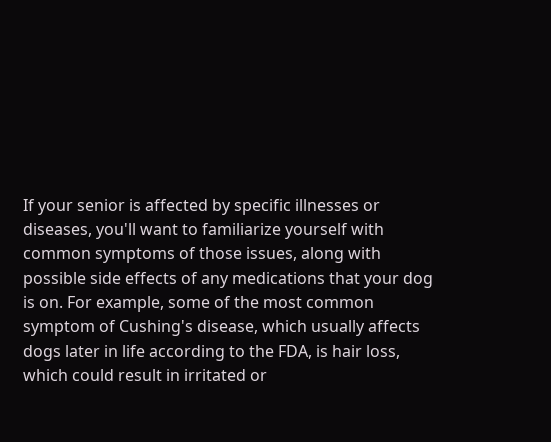If your senior is affected by specific illnesses or diseases, you'll want to familiarize yourself with common symptoms of those issues, along with possible side effects of any medications that your dog is on. For example, some of the most common symptom of Cushing's disease, which usually affects dogs later in life according to the FDA, is hair loss, which could result in irritated or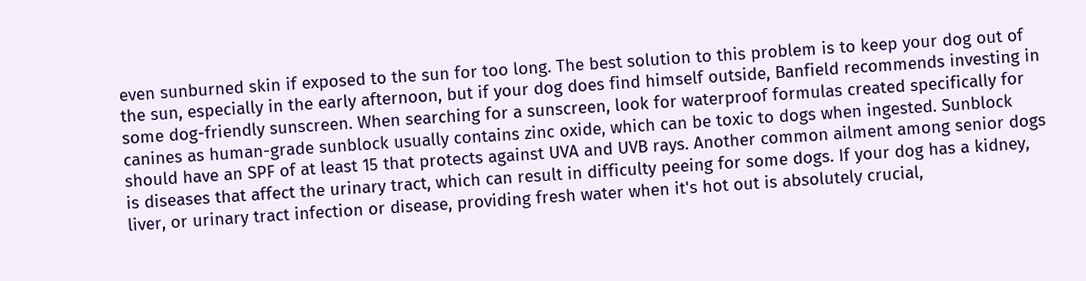even sunburned skin if exposed to the sun for too long. The best solution to this problem is to keep your dog out of the sun, especially in the early afternoon, but if your dog does find himself outside, Banfield recommends investing in some dog-friendly sunscreen. When searching for a sunscreen, look for waterproof formulas created specifically for canines as human-grade sunblock usually contains zinc oxide, which can be toxic to dogs when ingested. Sunblock should have an SPF of at least 15 that protects against UVA and UVB rays. Another common ailment among senior dogs is diseases that affect the urinary tract, which can result in difficulty peeing for some dogs. If your dog has a kidney, liver, or urinary tract infection or disease, providing fresh water when it's hot out is absolutely crucial,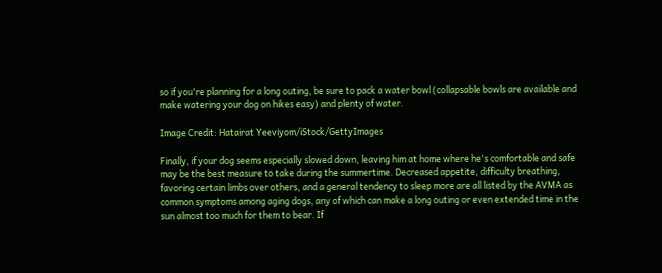so if you're planning for a long outing, be sure to pack a water bowl (collapsable bowls are available and make watering your dog on hikes easy) and plenty of water.

Image Credit: Hatairat Yeeviyom/iStock/GettyImages

Finally, if your dog seems especially slowed down, leaving him at home where he's comfortable and safe may be the best measure to take during the summertime. Decreased appetite, difficulty breathing, favoring certain limbs over others, and a general tendency to sleep more are all listed by the AVMA as common symptoms among aging dogs, any of which can make a long outing or even extended time in the sun almost too much for them to bear. If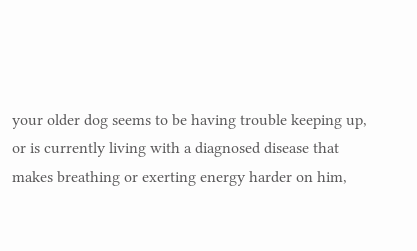your older dog seems to be having trouble keeping up, or is currently living with a diagnosed disease that makes breathing or exerting energy harder on him,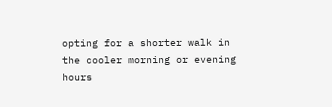opting for a shorter walk in the cooler morning or evening hours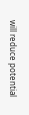will reduce potential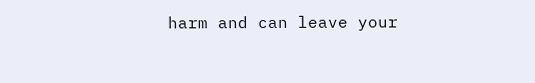harm and can leave your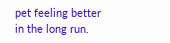pet feeling better in the long run.